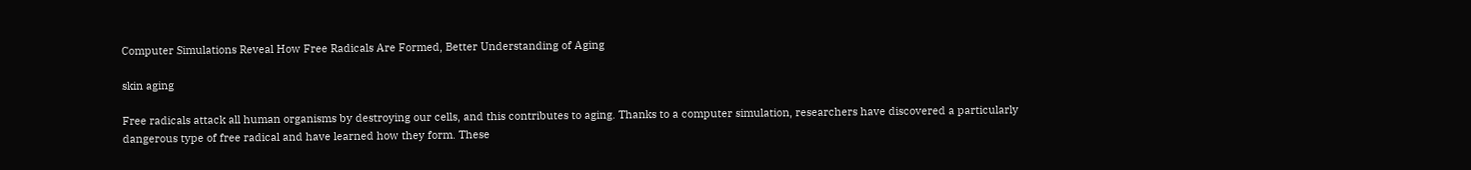Computer Simulations Reveal How Free Radicals Are Formed, Better Understanding of Aging

skin aging

Free radicals attack all human organisms by destroying our cells, and this contributes to aging. Thanks to a computer simulation, researchers have discovered a particularly dangerous type of free radical and have learned how they form. These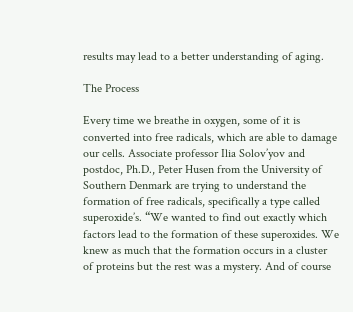results may lead to a better understanding of aging.

The Process

Every time we breathe in oxygen, some of it is converted into free radicals, which are able to damage our cells. Associate professor Ilia Solov’yov and postdoc, Ph.D., Peter Husen from the University of Southern Denmark are trying to understand the formation of free radicals, specifically a type called superoxide’s. “We wanted to find out exactly which factors lead to the formation of these superoxides. We knew as much that the formation occurs in a cluster of proteins but the rest was a mystery. And of course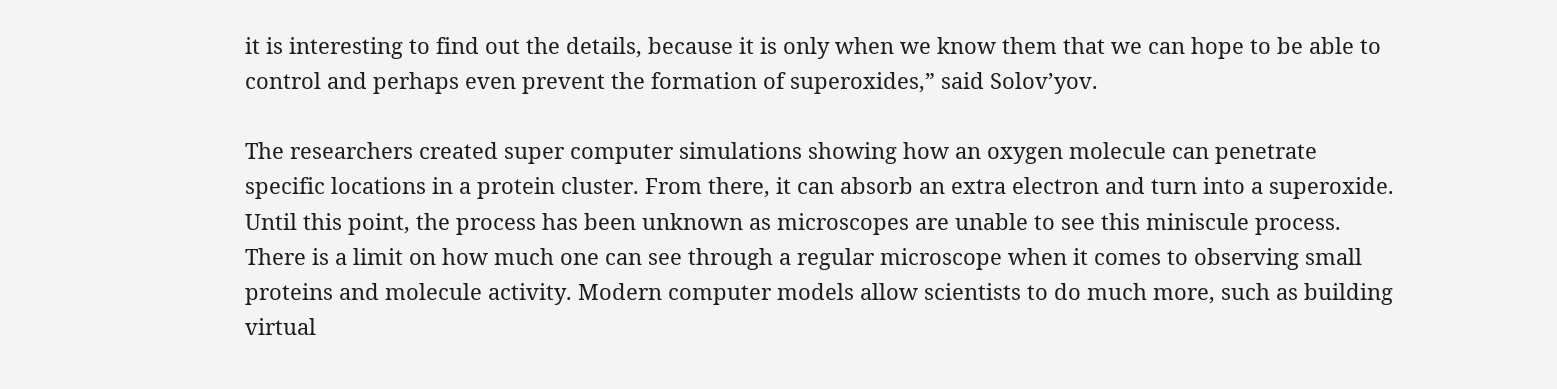it is interesting to find out the details, because it is only when we know them that we can hope to be able to control and perhaps even prevent the formation of superoxides,” said Solov’yov.

The researchers created super computer simulations showing how an oxygen molecule can penetrate specific locations in a protein cluster. From there, it can absorb an extra electron and turn into a superoxide. Until this point, the process has been unknown as microscopes are unable to see this miniscule process. There is a limit on how much one can see through a regular microscope when it comes to observing small proteins and molecule activity. Modern computer models allow scientists to do much more, such as building virtual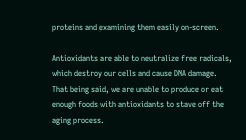proteins and examining them easily on-screen.

Antioxidants are able to neutralize free radicals, which destroy our cells and cause DNA damage. That being said, we are unable to produce or eat enough foods with antioxidants to stave off the aging process.